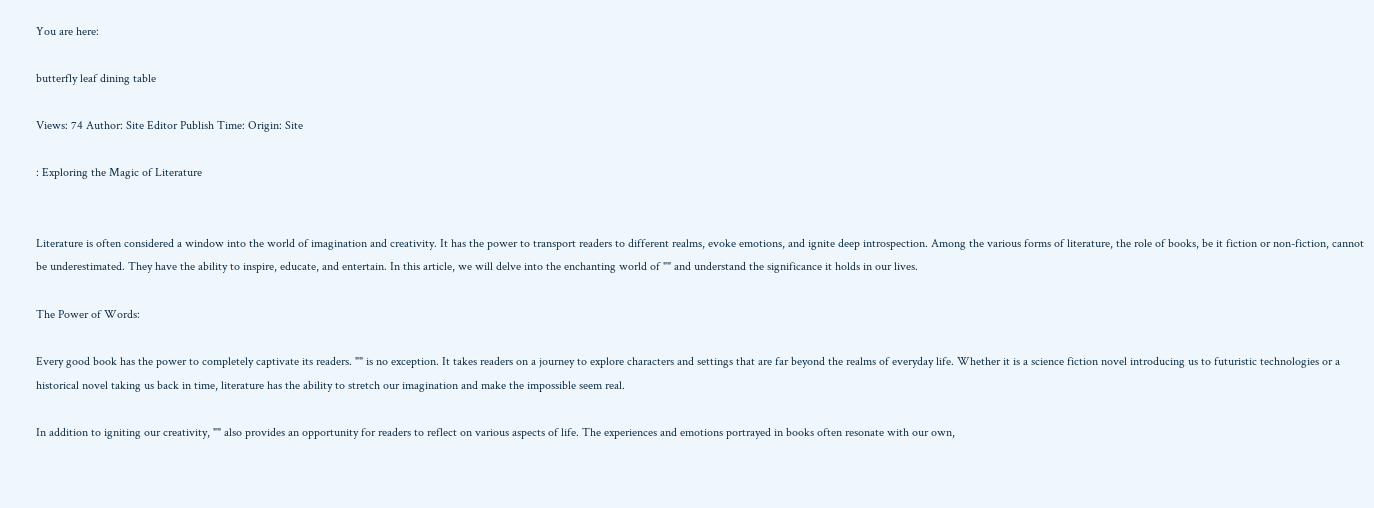You are here:

butterfly leaf dining table

Views: 74 Author: Site Editor Publish Time: Origin: Site

: Exploring the Magic of Literature


Literature is often considered a window into the world of imagination and creativity. It has the power to transport readers to different realms, evoke emotions, and ignite deep introspection. Among the various forms of literature, the role of books, be it fiction or non-fiction, cannot be underestimated. They have the ability to inspire, educate, and entertain. In this article, we will delve into the enchanting world of "" and understand the significance it holds in our lives.

The Power of Words:

Every good book has the power to completely captivate its readers. "" is no exception. It takes readers on a journey to explore characters and settings that are far beyond the realms of everyday life. Whether it is a science fiction novel introducing us to futuristic technologies or a historical novel taking us back in time, literature has the ability to stretch our imagination and make the impossible seem real.

In addition to igniting our creativity, "" also provides an opportunity for readers to reflect on various aspects of life. The experiences and emotions portrayed in books often resonate with our own,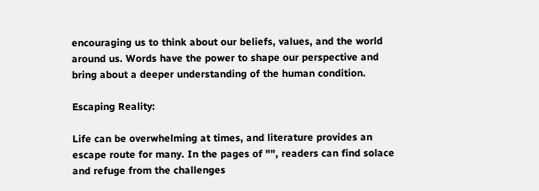encouraging us to think about our beliefs, values, and the world around us. Words have the power to shape our perspective and bring about a deeper understanding of the human condition.

Escaping Reality:

Life can be overwhelming at times, and literature provides an escape route for many. In the pages of "", readers can find solace and refuge from the challenges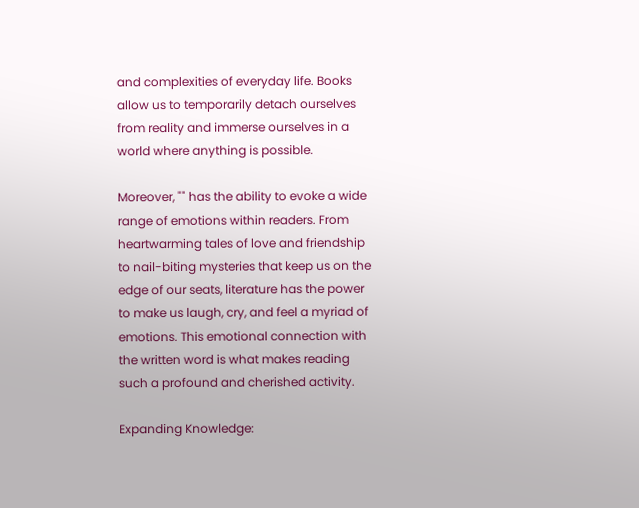and complexities of everyday life. Books allow us to temporarily detach ourselves from reality and immerse ourselves in a world where anything is possible.

Moreover, "" has the ability to evoke a wide range of emotions within readers. From heartwarming tales of love and friendship to nail-biting mysteries that keep us on the edge of our seats, literature has the power to make us laugh, cry, and feel a myriad of emotions. This emotional connection with the written word is what makes reading such a profound and cherished activity.

Expanding Knowledge: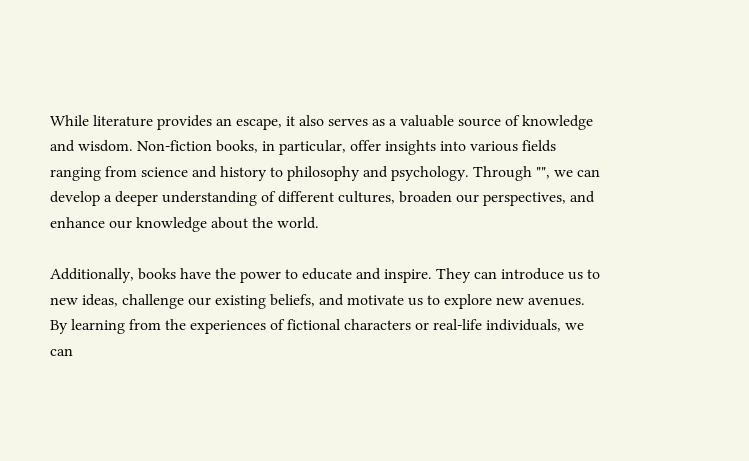While literature provides an escape, it also serves as a valuable source of knowledge and wisdom. Non-fiction books, in particular, offer insights into various fields ranging from science and history to philosophy and psychology. Through "", we can develop a deeper understanding of different cultures, broaden our perspectives, and enhance our knowledge about the world.

Additionally, books have the power to educate and inspire. They can introduce us to new ideas, challenge our existing beliefs, and motivate us to explore new avenues. By learning from the experiences of fictional characters or real-life individuals, we can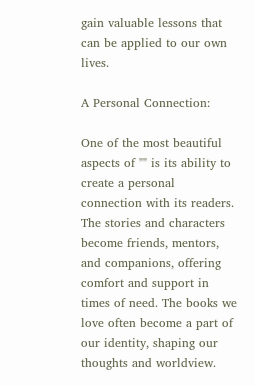gain valuable lessons that can be applied to our own lives.

A Personal Connection:

One of the most beautiful aspects of "" is its ability to create a personal connection with its readers. The stories and characters become friends, mentors, and companions, offering comfort and support in times of need. The books we love often become a part of our identity, shaping our thoughts and worldview.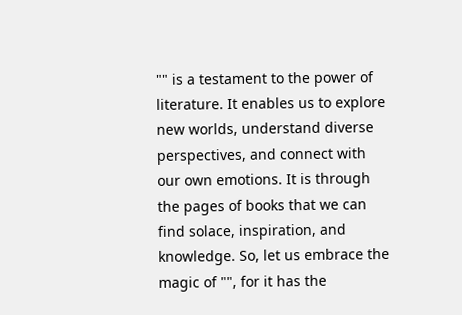"" is a testament to the power of literature. It enables us to explore new worlds, understand diverse perspectives, and connect with our own emotions. It is through the pages of books that we can find solace, inspiration, and knowledge. So, let us embrace the magic of "", for it has the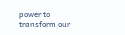power to transform our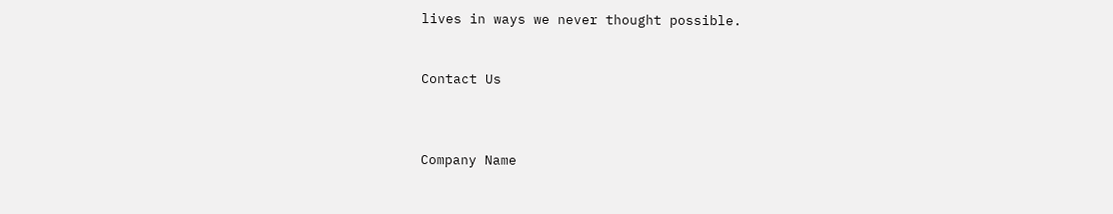lives in ways we never thought possible.


Contact Us



Company Name